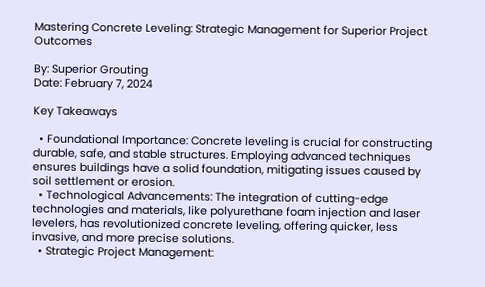Mastering Concrete Leveling: Strategic Management for Superior Project Outcomes

By: Superior Grouting
Date: February 7, 2024

Key Takeaways

  • Foundational Importance: Concrete leveling is crucial for constructing durable, safe, and stable structures. Employing advanced techniques ensures buildings have a solid foundation, mitigating issues caused by soil settlement or erosion.
  • Technological Advancements: The integration of cutting-edge technologies and materials, like polyurethane foam injection and laser levelers, has revolutionized concrete leveling, offering quicker, less invasive, and more precise solutions.
  • Strategic Project Management: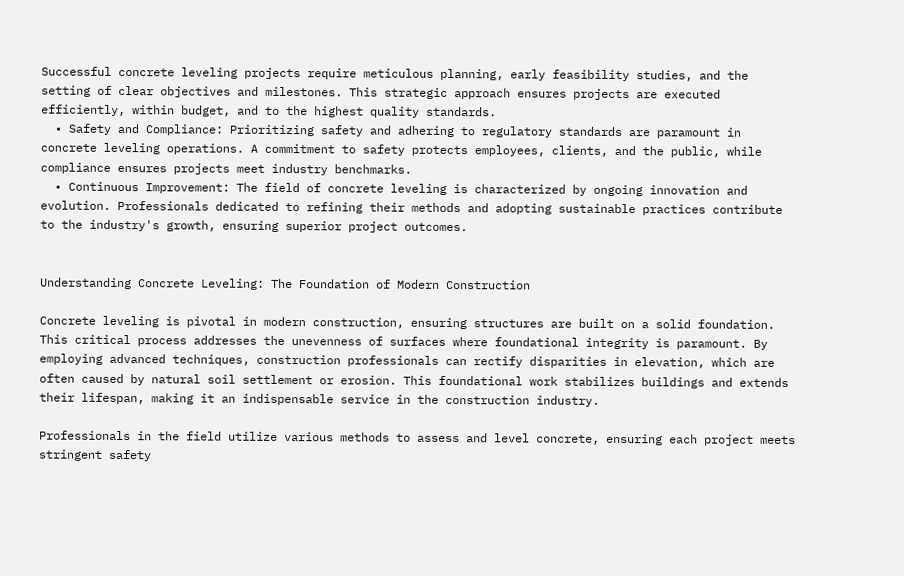Successful concrete leveling projects require meticulous planning, early feasibility studies, and the setting of clear objectives and milestones. This strategic approach ensures projects are executed efficiently, within budget, and to the highest quality standards.
  • Safety and Compliance: Prioritizing safety and adhering to regulatory standards are paramount in concrete leveling operations. A commitment to safety protects employees, clients, and the public, while compliance ensures projects meet industry benchmarks.
  • Continuous Improvement: The field of concrete leveling is characterized by ongoing innovation and evolution. Professionals dedicated to refining their methods and adopting sustainable practices contribute to the industry's growth, ensuring superior project outcomes.


Understanding Concrete Leveling: The Foundation of Modern Construction

Concrete leveling is pivotal in modern construction, ensuring structures are built on a solid foundation. This critical process addresses the unevenness of surfaces where foundational integrity is paramount. By employing advanced techniques, construction professionals can rectify disparities in elevation, which are often caused by natural soil settlement or erosion. This foundational work stabilizes buildings and extends their lifespan, making it an indispensable service in the construction industry.

Professionals in the field utilize various methods to assess and level concrete, ensuring each project meets stringent safety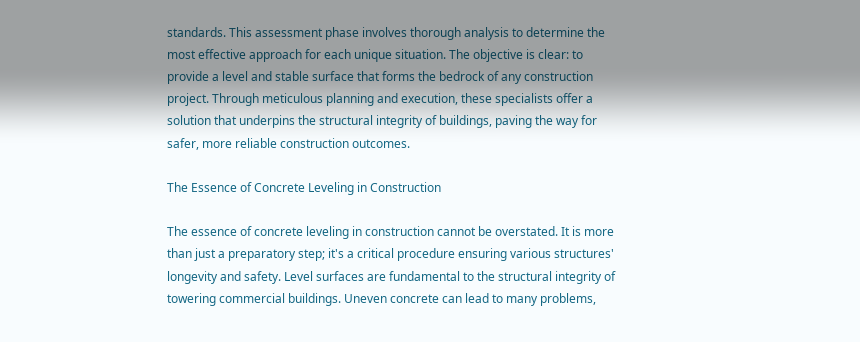standards. This assessment phase involves thorough analysis to determine the most effective approach for each unique situation. The objective is clear: to provide a level and stable surface that forms the bedrock of any construction project. Through meticulous planning and execution, these specialists offer a solution that underpins the structural integrity of buildings, paving the way for safer, more reliable construction outcomes.

The Essence of Concrete Leveling in Construction

The essence of concrete leveling in construction cannot be overstated. It is more than just a preparatory step; it's a critical procedure ensuring various structures' longevity and safety. Level surfaces are fundamental to the structural integrity of towering commercial buildings. Uneven concrete can lead to many problems,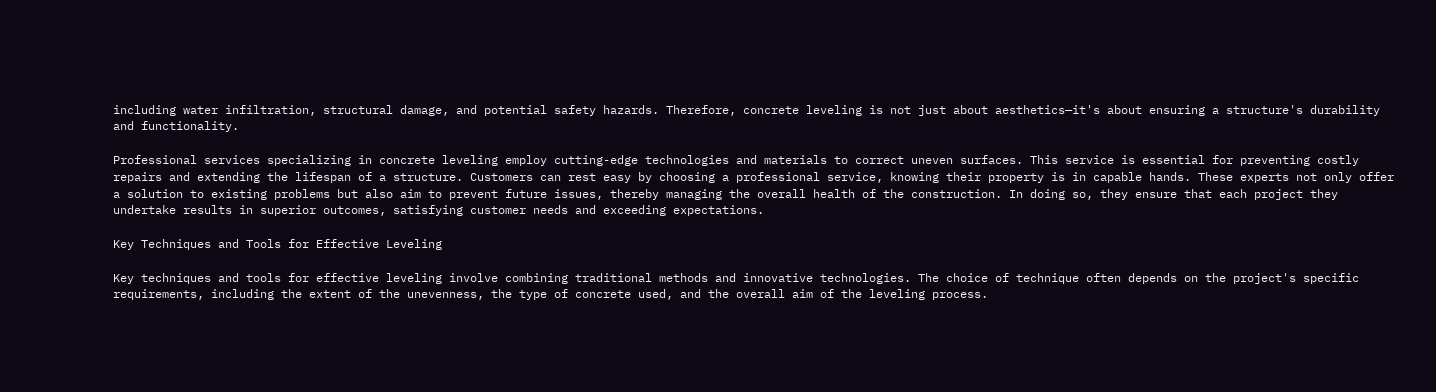including water infiltration, structural damage, and potential safety hazards. Therefore, concrete leveling is not just about aesthetics—it's about ensuring a structure's durability and functionality.

Professional services specializing in concrete leveling employ cutting-edge technologies and materials to correct uneven surfaces. This service is essential for preventing costly repairs and extending the lifespan of a structure. Customers can rest easy by choosing a professional service, knowing their property is in capable hands. These experts not only offer a solution to existing problems but also aim to prevent future issues, thereby managing the overall health of the construction. In doing so, they ensure that each project they undertake results in superior outcomes, satisfying customer needs and exceeding expectations.

Key Techniques and Tools for Effective Leveling

Key techniques and tools for effective leveling involve combining traditional methods and innovative technologies. The choice of technique often depends on the project's specific requirements, including the extent of the unevenness, the type of concrete used, and the overall aim of the leveling process.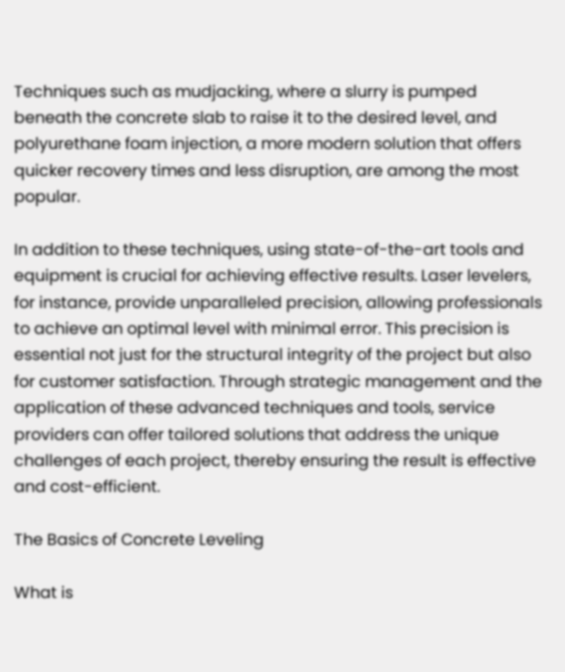Techniques such as mudjacking, where a slurry is pumped beneath the concrete slab to raise it to the desired level, and polyurethane foam injection, a more modern solution that offers quicker recovery times and less disruption, are among the most popular.

In addition to these techniques, using state-of-the-art tools and equipment is crucial for achieving effective results. Laser levelers, for instance, provide unparalleled precision, allowing professionals to achieve an optimal level with minimal error. This precision is essential not just for the structural integrity of the project but also for customer satisfaction. Through strategic management and the application of these advanced techniques and tools, service providers can offer tailored solutions that address the unique challenges of each project, thereby ensuring the result is effective and cost-efficient.

The Basics of Concrete Leveling

What is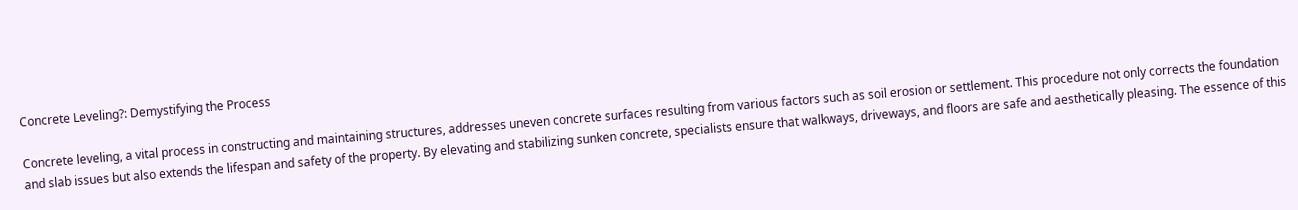Concrete Leveling?: Demystifying the Process

Concrete leveling, a vital process in constructing and maintaining structures, addresses uneven concrete surfaces resulting from various factors such as soil erosion or settlement. This procedure not only corrects the foundation and slab issues but also extends the lifespan and safety of the property. By elevating and stabilizing sunken concrete, specialists ensure that walkways, driveways, and floors are safe and aesthetically pleasing. The essence of this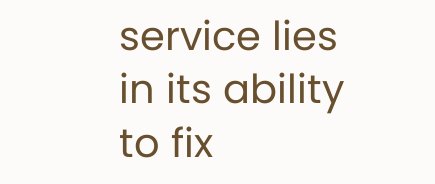service lies in its ability to fix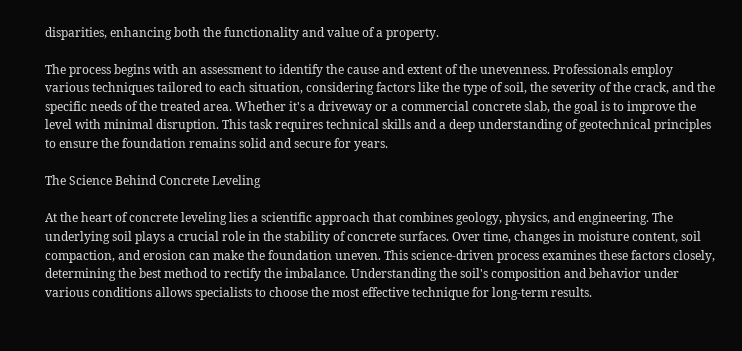disparities, enhancing both the functionality and value of a property.

The process begins with an assessment to identify the cause and extent of the unevenness. Professionals employ various techniques tailored to each situation, considering factors like the type of soil, the severity of the crack, and the specific needs of the treated area. Whether it's a driveway or a commercial concrete slab, the goal is to improve the level with minimal disruption. This task requires technical skills and a deep understanding of geotechnical principles to ensure the foundation remains solid and secure for years.

The Science Behind Concrete Leveling

At the heart of concrete leveling lies a scientific approach that combines geology, physics, and engineering. The underlying soil plays a crucial role in the stability of concrete surfaces. Over time, changes in moisture content, soil compaction, and erosion can make the foundation uneven. This science-driven process examines these factors closely, determining the best method to rectify the imbalance. Understanding the soil's composition and behavior under various conditions allows specialists to choose the most effective technique for long-term results.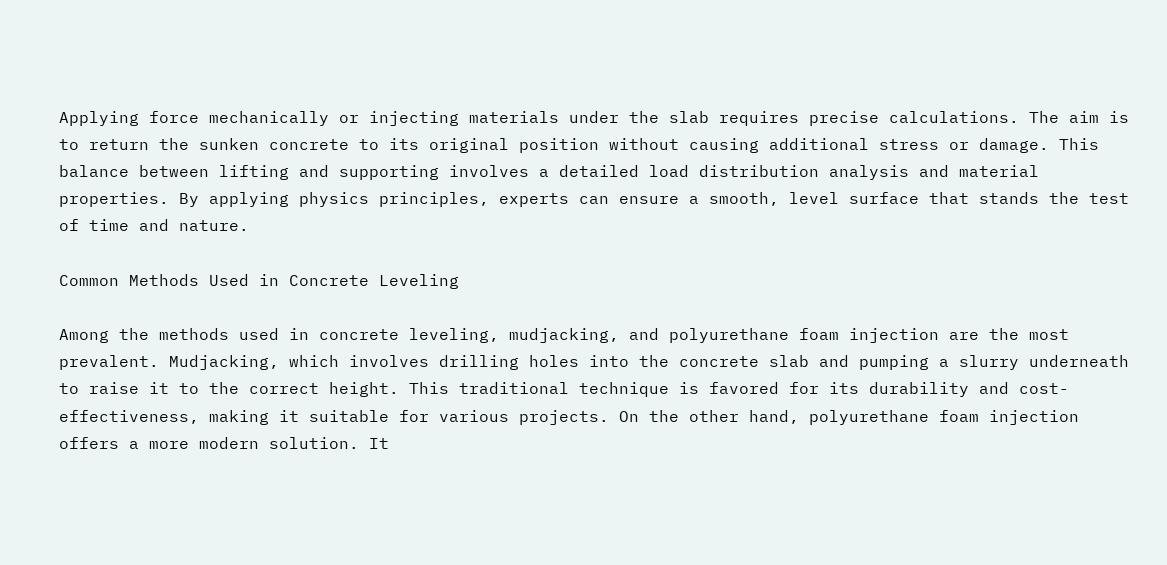Applying force mechanically or injecting materials under the slab requires precise calculations. The aim is to return the sunken concrete to its original position without causing additional stress or damage. This balance between lifting and supporting involves a detailed load distribution analysis and material properties. By applying physics principles, experts can ensure a smooth, level surface that stands the test of time and nature.

Common Methods Used in Concrete Leveling

Among the methods used in concrete leveling, mudjacking, and polyurethane foam injection are the most prevalent. Mudjacking, which involves drilling holes into the concrete slab and pumping a slurry underneath to raise it to the correct height. This traditional technique is favored for its durability and cost-effectiveness, making it suitable for various projects. On the other hand, polyurethane foam injection offers a more modern solution. It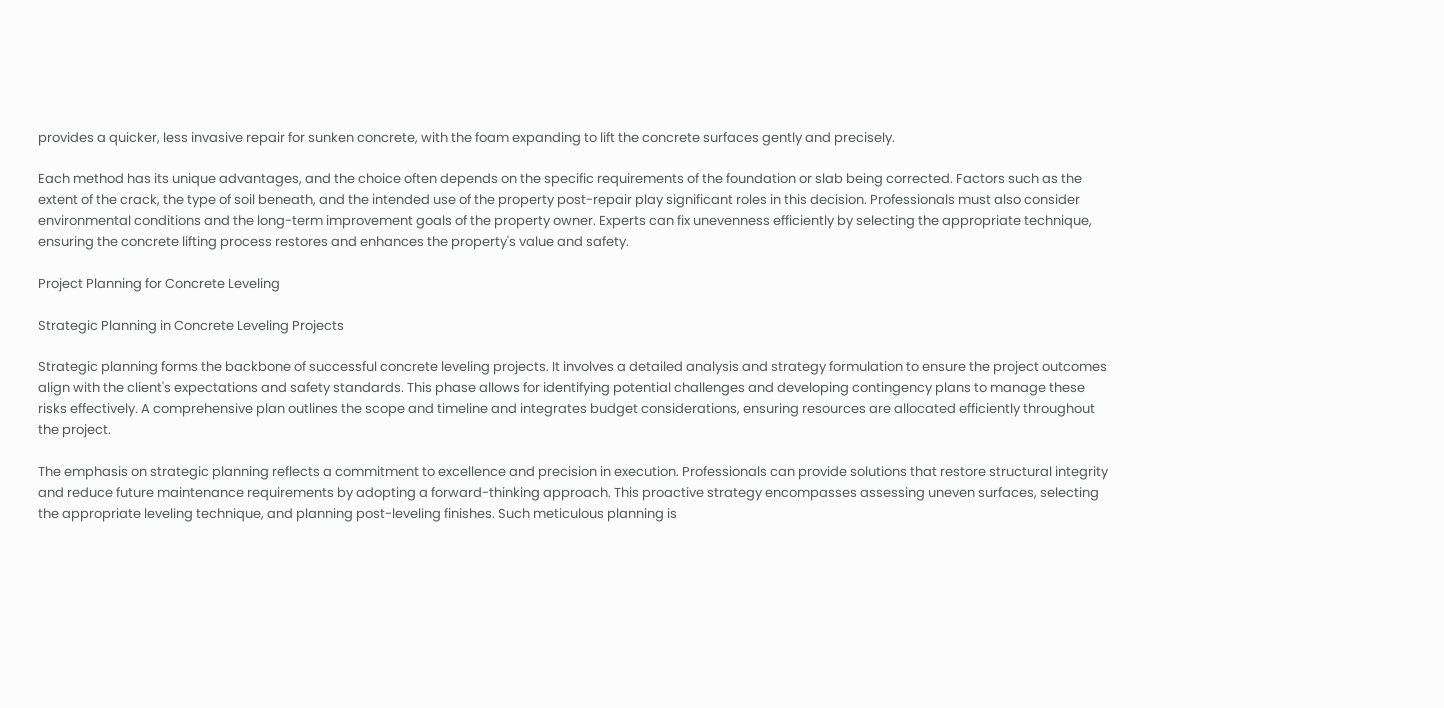provides a quicker, less invasive repair for sunken concrete, with the foam expanding to lift the concrete surfaces gently and precisely.

Each method has its unique advantages, and the choice often depends on the specific requirements of the foundation or slab being corrected. Factors such as the extent of the crack, the type of soil beneath, and the intended use of the property post-repair play significant roles in this decision. Professionals must also consider environmental conditions and the long-term improvement goals of the property owner. Experts can fix unevenness efficiently by selecting the appropriate technique, ensuring the concrete lifting process restores and enhances the property's value and safety.

Project Planning for Concrete Leveling

Strategic Planning in Concrete Leveling Projects

Strategic planning forms the backbone of successful concrete leveling projects. It involves a detailed analysis and strategy formulation to ensure the project outcomes align with the client's expectations and safety standards. This phase allows for identifying potential challenges and developing contingency plans to manage these risks effectively. A comprehensive plan outlines the scope and timeline and integrates budget considerations, ensuring resources are allocated efficiently throughout the project.

The emphasis on strategic planning reflects a commitment to excellence and precision in execution. Professionals can provide solutions that restore structural integrity and reduce future maintenance requirements by adopting a forward-thinking approach. This proactive strategy encompasses assessing uneven surfaces, selecting the appropriate leveling technique, and planning post-leveling finishes. Such meticulous planning is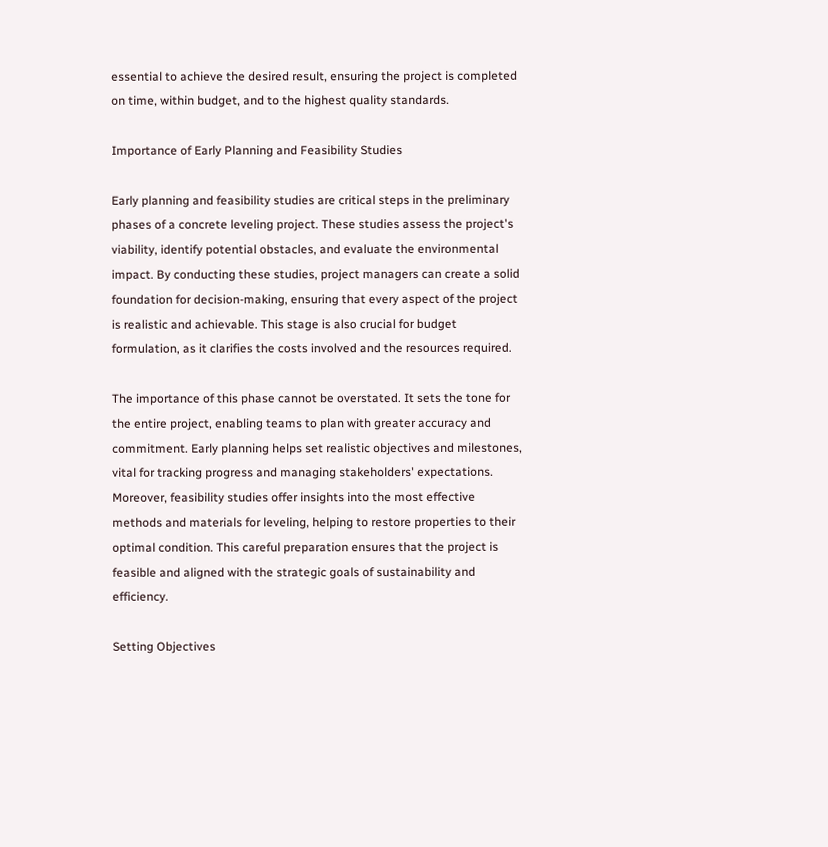essential to achieve the desired result, ensuring the project is completed on time, within budget, and to the highest quality standards.

Importance of Early Planning and Feasibility Studies

Early planning and feasibility studies are critical steps in the preliminary phases of a concrete leveling project. These studies assess the project's viability, identify potential obstacles, and evaluate the environmental impact. By conducting these studies, project managers can create a solid foundation for decision-making, ensuring that every aspect of the project is realistic and achievable. This stage is also crucial for budget formulation, as it clarifies the costs involved and the resources required.

The importance of this phase cannot be overstated. It sets the tone for the entire project, enabling teams to plan with greater accuracy and commitment. Early planning helps set realistic objectives and milestones, vital for tracking progress and managing stakeholders' expectations. Moreover, feasibility studies offer insights into the most effective methods and materials for leveling, helping to restore properties to their optimal condition. This careful preparation ensures that the project is feasible and aligned with the strategic goals of sustainability and efficiency.

Setting Objectives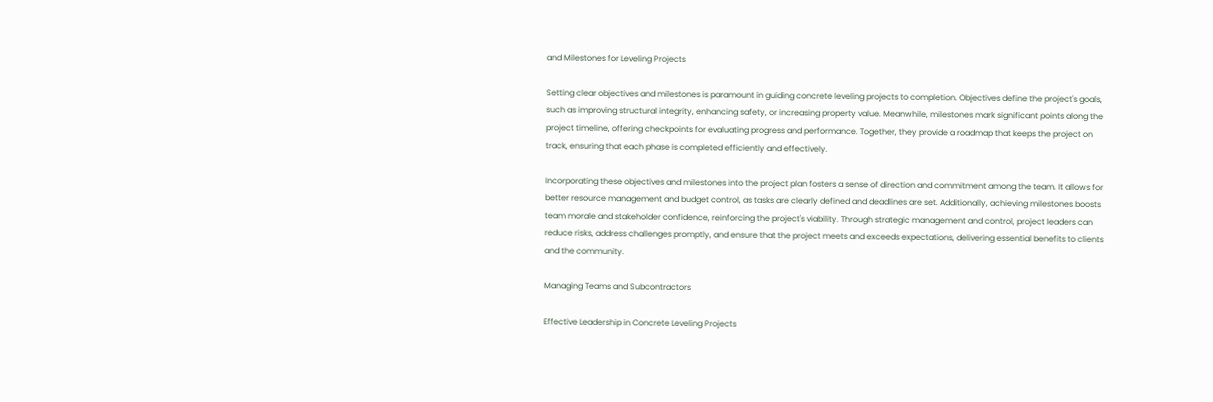and Milestones for Leveling Projects

Setting clear objectives and milestones is paramount in guiding concrete leveling projects to completion. Objectives define the project's goals, such as improving structural integrity, enhancing safety, or increasing property value. Meanwhile, milestones mark significant points along the project timeline, offering checkpoints for evaluating progress and performance. Together, they provide a roadmap that keeps the project on track, ensuring that each phase is completed efficiently and effectively.

Incorporating these objectives and milestones into the project plan fosters a sense of direction and commitment among the team. It allows for better resource management and budget control, as tasks are clearly defined and deadlines are set. Additionally, achieving milestones boosts team morale and stakeholder confidence, reinforcing the project's viability. Through strategic management and control, project leaders can reduce risks, address challenges promptly, and ensure that the project meets and exceeds expectations, delivering essential benefits to clients and the community.

Managing Teams and Subcontractors

Effective Leadership in Concrete Leveling Projects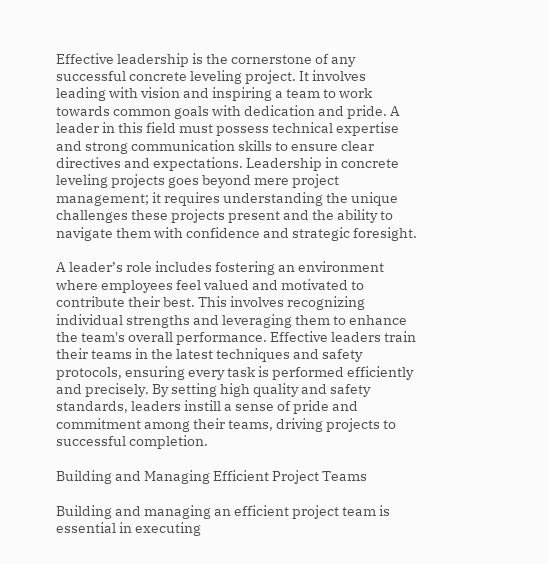Effective leadership is the cornerstone of any successful concrete leveling project. It involves leading with vision and inspiring a team to work towards common goals with dedication and pride. A leader in this field must possess technical expertise and strong communication skills to ensure clear directives and expectations. Leadership in concrete leveling projects goes beyond mere project management; it requires understanding the unique challenges these projects present and the ability to navigate them with confidence and strategic foresight.

A leader’s role includes fostering an environment where employees feel valued and motivated to contribute their best. This involves recognizing individual strengths and leveraging them to enhance the team's overall performance. Effective leaders train their teams in the latest techniques and safety protocols, ensuring every task is performed efficiently and precisely. By setting high quality and safety standards, leaders instill a sense of pride and commitment among their teams, driving projects to successful completion.

Building and Managing Efficient Project Teams

Building and managing an efficient project team is essential in executing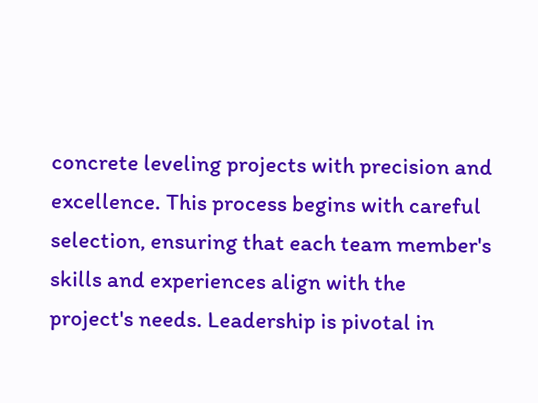concrete leveling projects with precision and excellence. This process begins with careful selection, ensuring that each team member's skills and experiences align with the project's needs. Leadership is pivotal in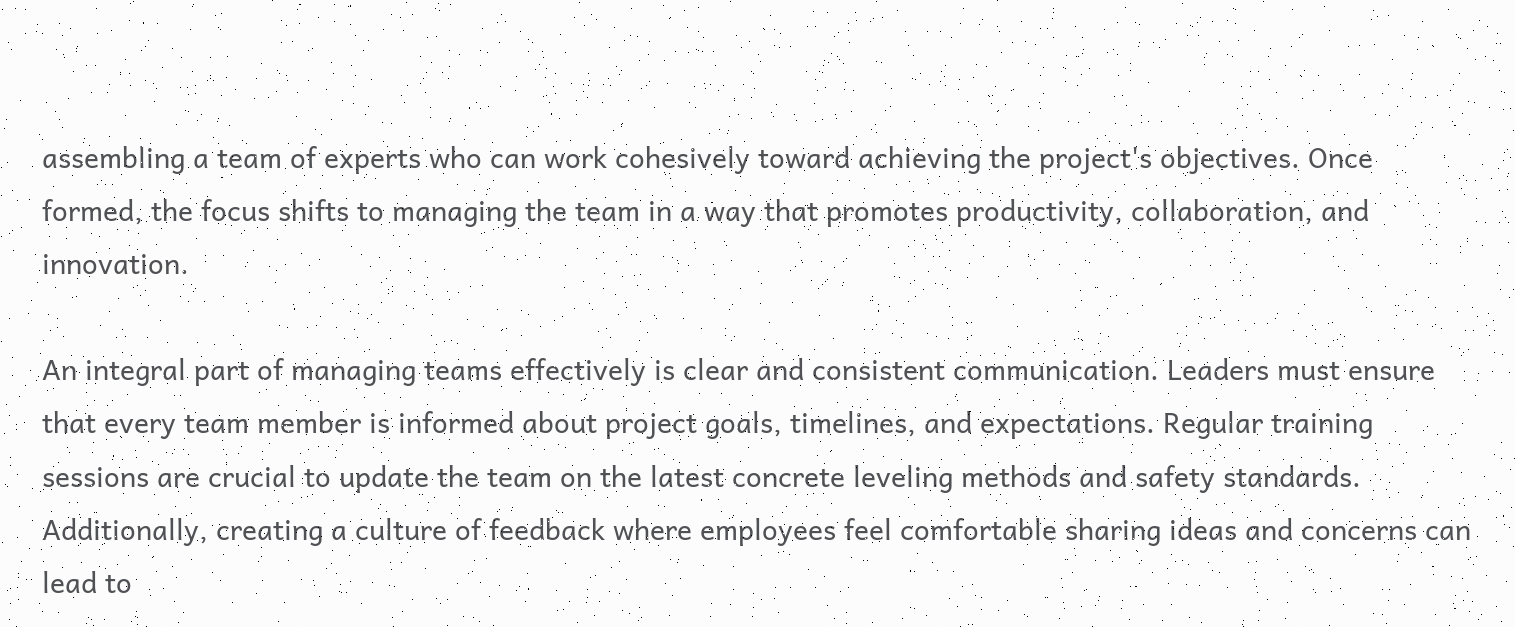assembling a team of experts who can work cohesively toward achieving the project's objectives. Once formed, the focus shifts to managing the team in a way that promotes productivity, collaboration, and innovation.

An integral part of managing teams effectively is clear and consistent communication. Leaders must ensure that every team member is informed about project goals, timelines, and expectations. Regular training sessions are crucial to update the team on the latest concrete leveling methods and safety standards. Additionally, creating a culture of feedback where employees feel comfortable sharing ideas and concerns can lead to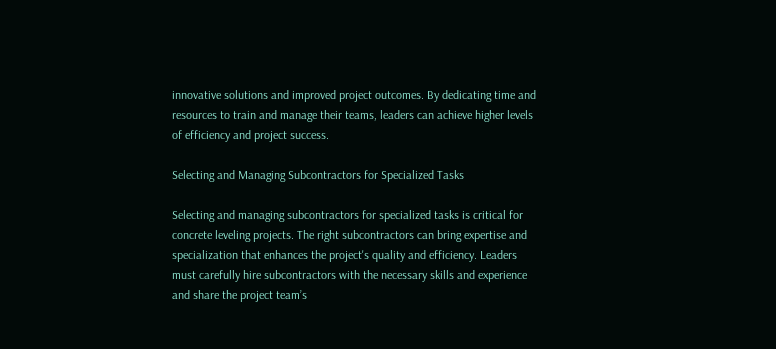innovative solutions and improved project outcomes. By dedicating time and resources to train and manage their teams, leaders can achieve higher levels of efficiency and project success.

Selecting and Managing Subcontractors for Specialized Tasks

Selecting and managing subcontractors for specialized tasks is critical for concrete leveling projects. The right subcontractors can bring expertise and specialization that enhances the project's quality and efficiency. Leaders must carefully hire subcontractors with the necessary skills and experience and share the project team’s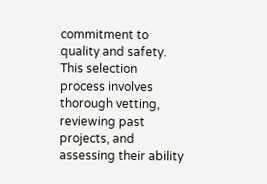commitment to quality and safety. This selection process involves thorough vetting, reviewing past projects, and assessing their ability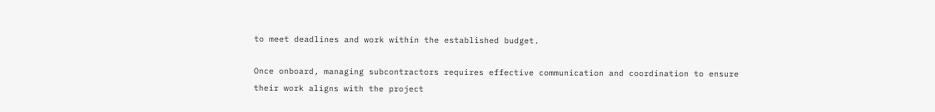to meet deadlines and work within the established budget.

Once onboard, managing subcontractors requires effective communication and coordination to ensure their work aligns with the project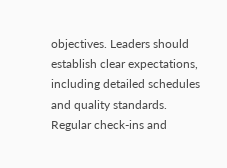objectives. Leaders should establish clear expectations, including detailed schedules and quality standards. Regular check-ins and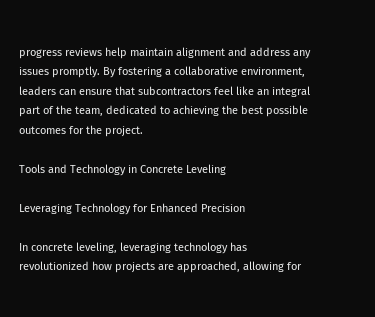progress reviews help maintain alignment and address any issues promptly. By fostering a collaborative environment, leaders can ensure that subcontractors feel like an integral part of the team, dedicated to achieving the best possible outcomes for the project.

Tools and Technology in Concrete Leveling

Leveraging Technology for Enhanced Precision

In concrete leveling, leveraging technology has revolutionized how projects are approached, allowing for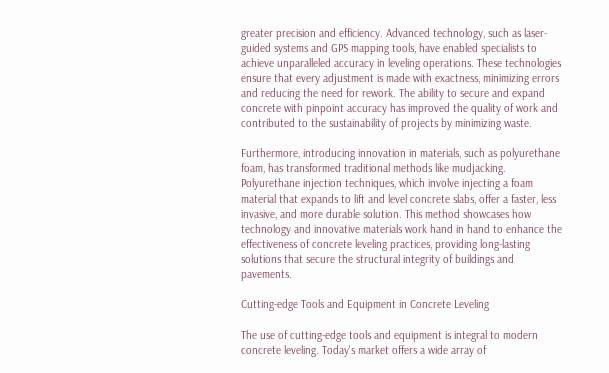greater precision and efficiency. Advanced technology, such as laser-guided systems and GPS mapping tools, have enabled specialists to achieve unparalleled accuracy in leveling operations. These technologies ensure that every adjustment is made with exactness, minimizing errors and reducing the need for rework. The ability to secure and expand concrete with pinpoint accuracy has improved the quality of work and contributed to the sustainability of projects by minimizing waste.

Furthermore, introducing innovation in materials, such as polyurethane foam, has transformed traditional methods like mudjacking. Polyurethane injection techniques, which involve injecting a foam material that expands to lift and level concrete slabs, offer a faster, less invasive, and more durable solution. This method showcases how technology and innovative materials work hand in hand to enhance the effectiveness of concrete leveling practices, providing long-lasting solutions that secure the structural integrity of buildings and pavements.

Cutting-edge Tools and Equipment in Concrete Leveling

The use of cutting-edge tools and equipment is integral to modern concrete leveling. Today's market offers a wide array of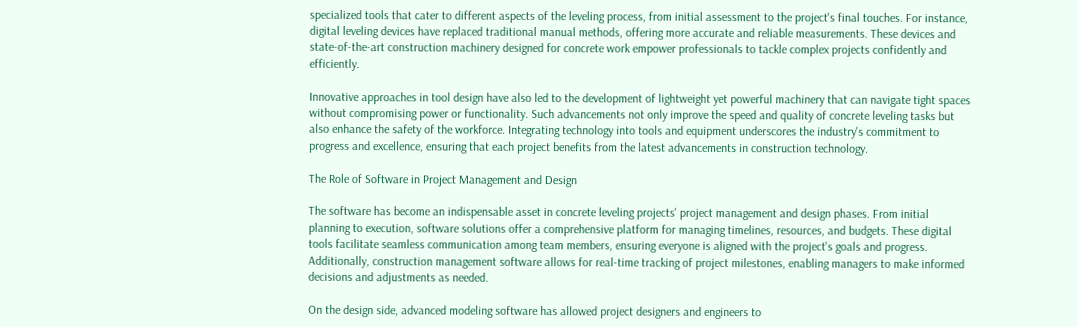specialized tools that cater to different aspects of the leveling process, from initial assessment to the project's final touches. For instance, digital leveling devices have replaced traditional manual methods, offering more accurate and reliable measurements. These devices and state-of-the-art construction machinery designed for concrete work empower professionals to tackle complex projects confidently and efficiently.

Innovative approaches in tool design have also led to the development of lightweight yet powerful machinery that can navigate tight spaces without compromising power or functionality. Such advancements not only improve the speed and quality of concrete leveling tasks but also enhance the safety of the workforce. Integrating technology into tools and equipment underscores the industry's commitment to progress and excellence, ensuring that each project benefits from the latest advancements in construction technology.

The Role of Software in Project Management and Design

The software has become an indispensable asset in concrete leveling projects' project management and design phases. From initial planning to execution, software solutions offer a comprehensive platform for managing timelines, resources, and budgets. These digital tools facilitate seamless communication among team members, ensuring everyone is aligned with the project's goals and progress. Additionally, construction management software allows for real-time tracking of project milestones, enabling managers to make informed decisions and adjustments as needed.

On the design side, advanced modeling software has allowed project designers and engineers to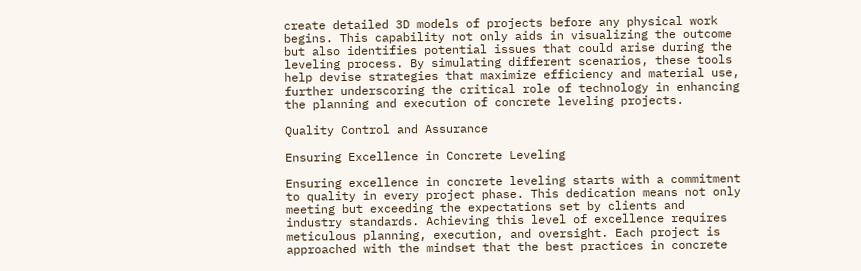create detailed 3D models of projects before any physical work begins. This capability not only aids in visualizing the outcome but also identifies potential issues that could arise during the leveling process. By simulating different scenarios, these tools help devise strategies that maximize efficiency and material use, further underscoring the critical role of technology in enhancing the planning and execution of concrete leveling projects.

Quality Control and Assurance

Ensuring Excellence in Concrete Leveling

Ensuring excellence in concrete leveling starts with a commitment to quality in every project phase. This dedication means not only meeting but exceeding the expectations set by clients and industry standards. Achieving this level of excellence requires meticulous planning, execution, and oversight. Each project is approached with the mindset that the best practices in concrete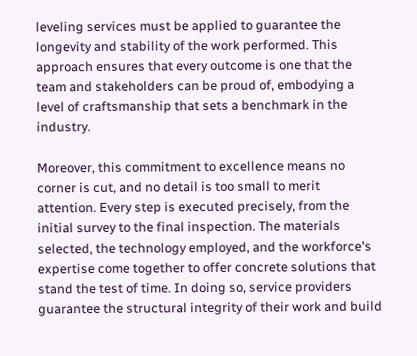leveling services must be applied to guarantee the longevity and stability of the work performed. This approach ensures that every outcome is one that the team and stakeholders can be proud of, embodying a level of craftsmanship that sets a benchmark in the industry.

Moreover, this commitment to excellence means no corner is cut, and no detail is too small to merit attention. Every step is executed precisely, from the initial survey to the final inspection. The materials selected, the technology employed, and the workforce's expertise come together to offer concrete solutions that stand the test of time. In doing so, service providers guarantee the structural integrity of their work and build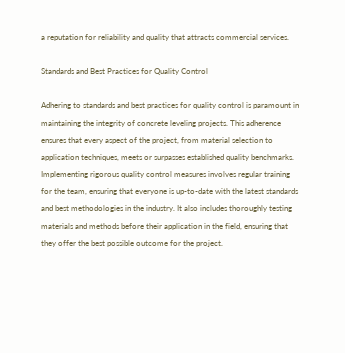a reputation for reliability and quality that attracts commercial services.

Standards and Best Practices for Quality Control

Adhering to standards and best practices for quality control is paramount in maintaining the integrity of concrete leveling projects. This adherence ensures that every aspect of the project, from material selection to application techniques, meets or surpasses established quality benchmarks. Implementing rigorous quality control measures involves regular training for the team, ensuring that everyone is up-to-date with the latest standards and best methodologies in the industry. It also includes thoroughly testing materials and methods before their application in the field, ensuring that they offer the best possible outcome for the project.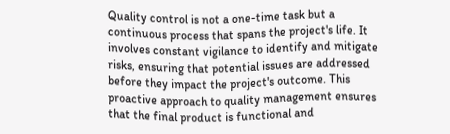Quality control is not a one-time task but a continuous process that spans the project's life. It involves constant vigilance to identify and mitigate risks, ensuring that potential issues are addressed before they impact the project's outcome. This proactive approach to quality management ensures that the final product is functional and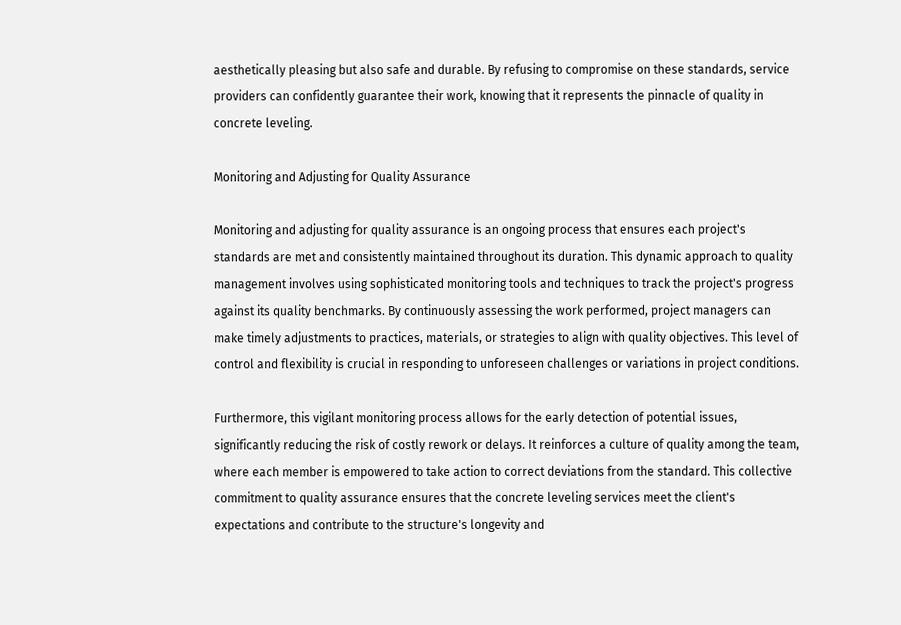aesthetically pleasing but also safe and durable. By refusing to compromise on these standards, service providers can confidently guarantee their work, knowing that it represents the pinnacle of quality in concrete leveling.

Monitoring and Adjusting for Quality Assurance

Monitoring and adjusting for quality assurance is an ongoing process that ensures each project's standards are met and consistently maintained throughout its duration. This dynamic approach to quality management involves using sophisticated monitoring tools and techniques to track the project's progress against its quality benchmarks. By continuously assessing the work performed, project managers can make timely adjustments to practices, materials, or strategies to align with quality objectives. This level of control and flexibility is crucial in responding to unforeseen challenges or variations in project conditions.

Furthermore, this vigilant monitoring process allows for the early detection of potential issues, significantly reducing the risk of costly rework or delays. It reinforces a culture of quality among the team, where each member is empowered to take action to correct deviations from the standard. This collective commitment to quality assurance ensures that the concrete leveling services meet the client's expectations and contribute to the structure's longevity and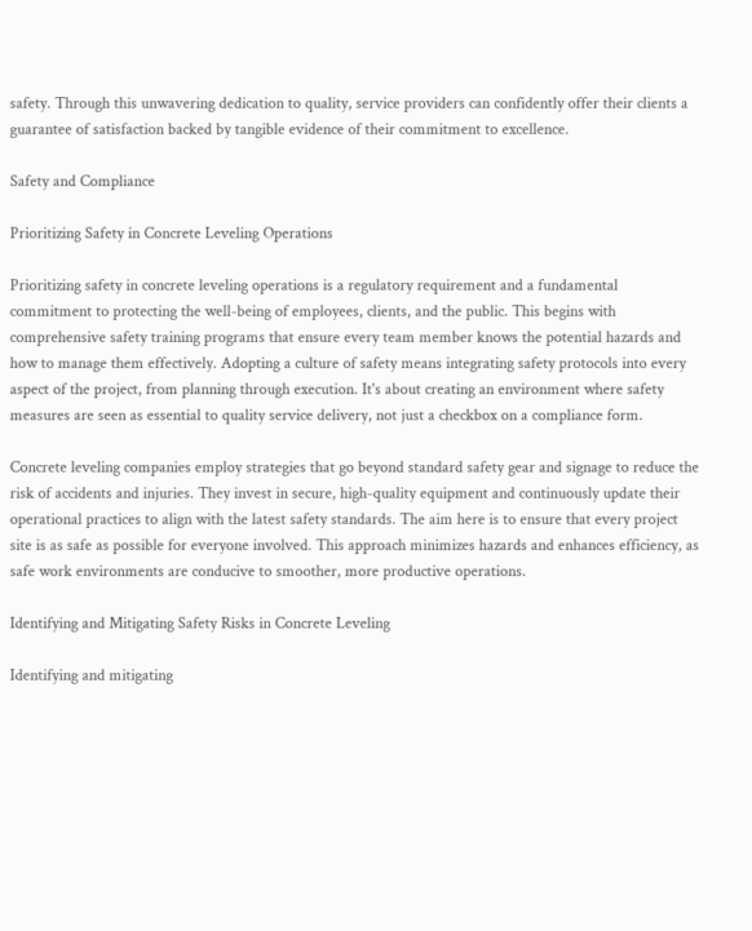safety. Through this unwavering dedication to quality, service providers can confidently offer their clients a guarantee of satisfaction backed by tangible evidence of their commitment to excellence.

Safety and Compliance

Prioritizing Safety in Concrete Leveling Operations

Prioritizing safety in concrete leveling operations is a regulatory requirement and a fundamental commitment to protecting the well-being of employees, clients, and the public. This begins with comprehensive safety training programs that ensure every team member knows the potential hazards and how to manage them effectively. Adopting a culture of safety means integrating safety protocols into every aspect of the project, from planning through execution. It's about creating an environment where safety measures are seen as essential to quality service delivery, not just a checkbox on a compliance form.

Concrete leveling companies employ strategies that go beyond standard safety gear and signage to reduce the risk of accidents and injuries. They invest in secure, high-quality equipment and continuously update their operational practices to align with the latest safety standards. The aim here is to ensure that every project site is as safe as possible for everyone involved. This approach minimizes hazards and enhances efficiency, as safe work environments are conducive to smoother, more productive operations.

Identifying and Mitigating Safety Risks in Concrete Leveling

Identifying and mitigating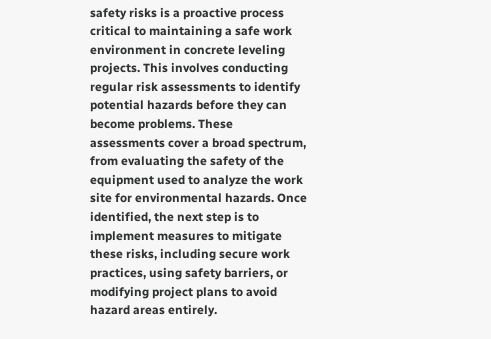safety risks is a proactive process critical to maintaining a safe work environment in concrete leveling projects. This involves conducting regular risk assessments to identify potential hazards before they can become problems. These assessments cover a broad spectrum, from evaluating the safety of the equipment used to analyze the work site for environmental hazards. Once identified, the next step is to implement measures to mitigate these risks, including secure work practices, using safety barriers, or modifying project plans to avoid hazard areas entirely.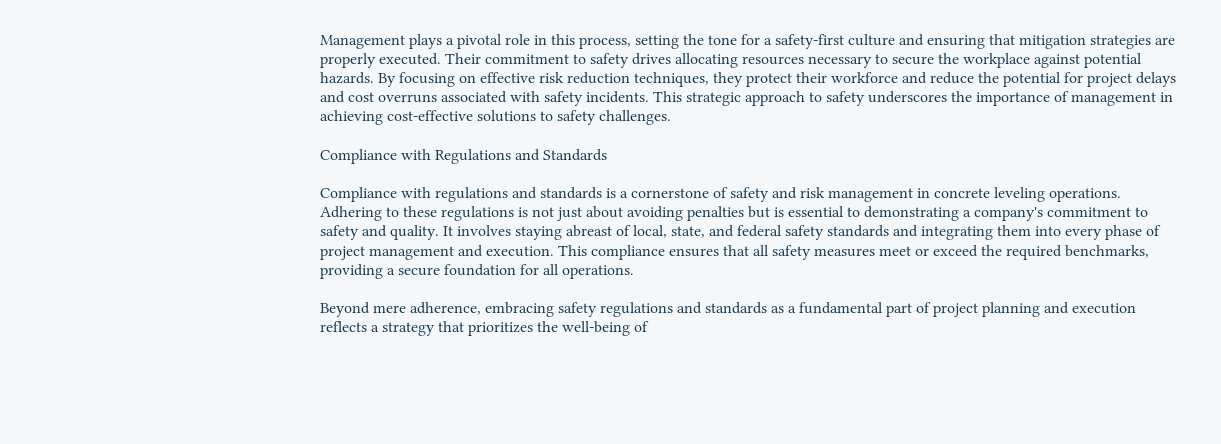Management plays a pivotal role in this process, setting the tone for a safety-first culture and ensuring that mitigation strategies are properly executed. Their commitment to safety drives allocating resources necessary to secure the workplace against potential hazards. By focusing on effective risk reduction techniques, they protect their workforce and reduce the potential for project delays and cost overruns associated with safety incidents. This strategic approach to safety underscores the importance of management in achieving cost-effective solutions to safety challenges.

Compliance with Regulations and Standards

Compliance with regulations and standards is a cornerstone of safety and risk management in concrete leveling operations. Adhering to these regulations is not just about avoiding penalties but is essential to demonstrating a company's commitment to safety and quality. It involves staying abreast of local, state, and federal safety standards and integrating them into every phase of project management and execution. This compliance ensures that all safety measures meet or exceed the required benchmarks, providing a secure foundation for all operations.

Beyond mere adherence, embracing safety regulations and standards as a fundamental part of project planning and execution reflects a strategy that prioritizes the well-being of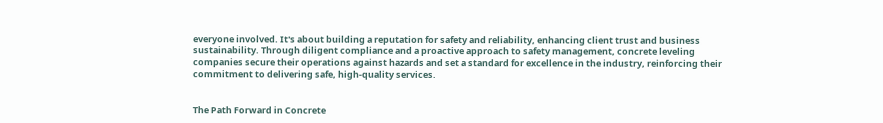everyone involved. It's about building a reputation for safety and reliability, enhancing client trust and business sustainability. Through diligent compliance and a proactive approach to safety management, concrete leveling companies secure their operations against hazards and set a standard for excellence in the industry, reinforcing their commitment to delivering safe, high-quality services.


The Path Forward in Concrete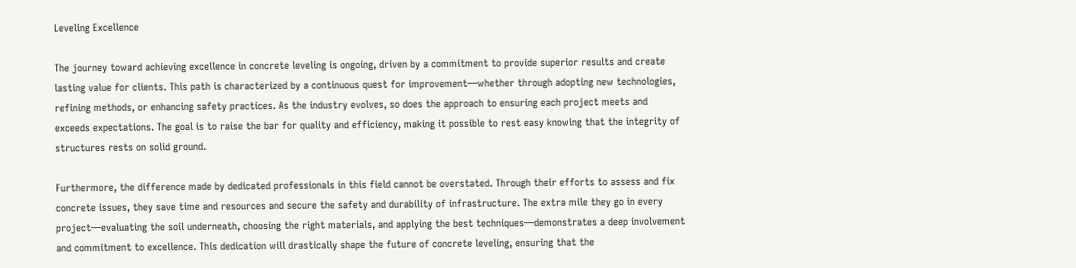Leveling Excellence

The journey toward achieving excellence in concrete leveling is ongoing, driven by a commitment to provide superior results and create lasting value for clients. This path is characterized by a continuous quest for improvement—whether through adopting new technologies, refining methods, or enhancing safety practices. As the industry evolves, so does the approach to ensuring each project meets and exceeds expectations. The goal is to raise the bar for quality and efficiency, making it possible to rest easy knowing that the integrity of structures rests on solid ground.

Furthermore, the difference made by dedicated professionals in this field cannot be overstated. Through their efforts to assess and fix concrete issues, they save time and resources and secure the safety and durability of infrastructure. The extra mile they go in every project—evaluating the soil underneath, choosing the right materials, and applying the best techniques—demonstrates a deep involvement and commitment to excellence. This dedication will drastically shape the future of concrete leveling, ensuring that the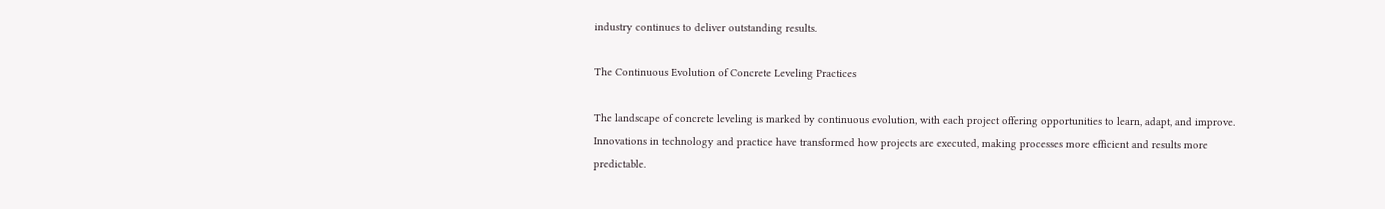industry continues to deliver outstanding results.

The Continuous Evolution of Concrete Leveling Practices

The landscape of concrete leveling is marked by continuous evolution, with each project offering opportunities to learn, adapt, and improve. Innovations in technology and practice have transformed how projects are executed, making processes more efficient and results more predictable.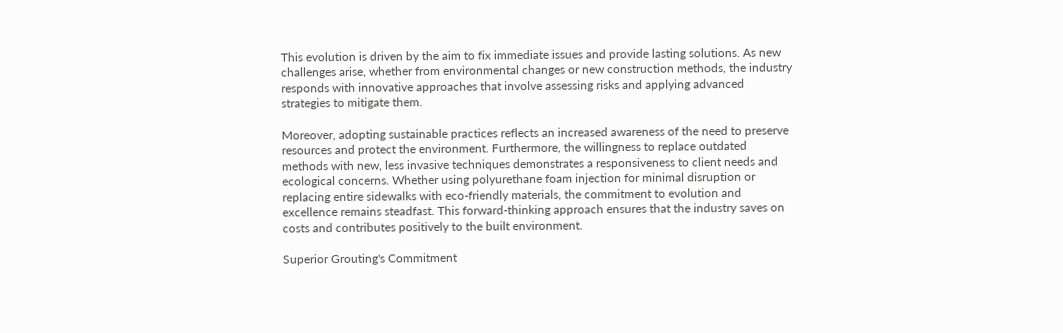This evolution is driven by the aim to fix immediate issues and provide lasting solutions. As new challenges arise, whether from environmental changes or new construction methods, the industry responds with innovative approaches that involve assessing risks and applying advanced strategies to mitigate them.

Moreover, adopting sustainable practices reflects an increased awareness of the need to preserve resources and protect the environment. Furthermore, the willingness to replace outdated methods with new, less invasive techniques demonstrates a responsiveness to client needs and ecological concerns. Whether using polyurethane foam injection for minimal disruption or replacing entire sidewalks with eco-friendly materials, the commitment to evolution and excellence remains steadfast. This forward-thinking approach ensures that the industry saves on costs and contributes positively to the built environment.

Superior Grouting's Commitment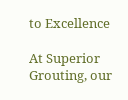to Excellence

At Superior Grouting, our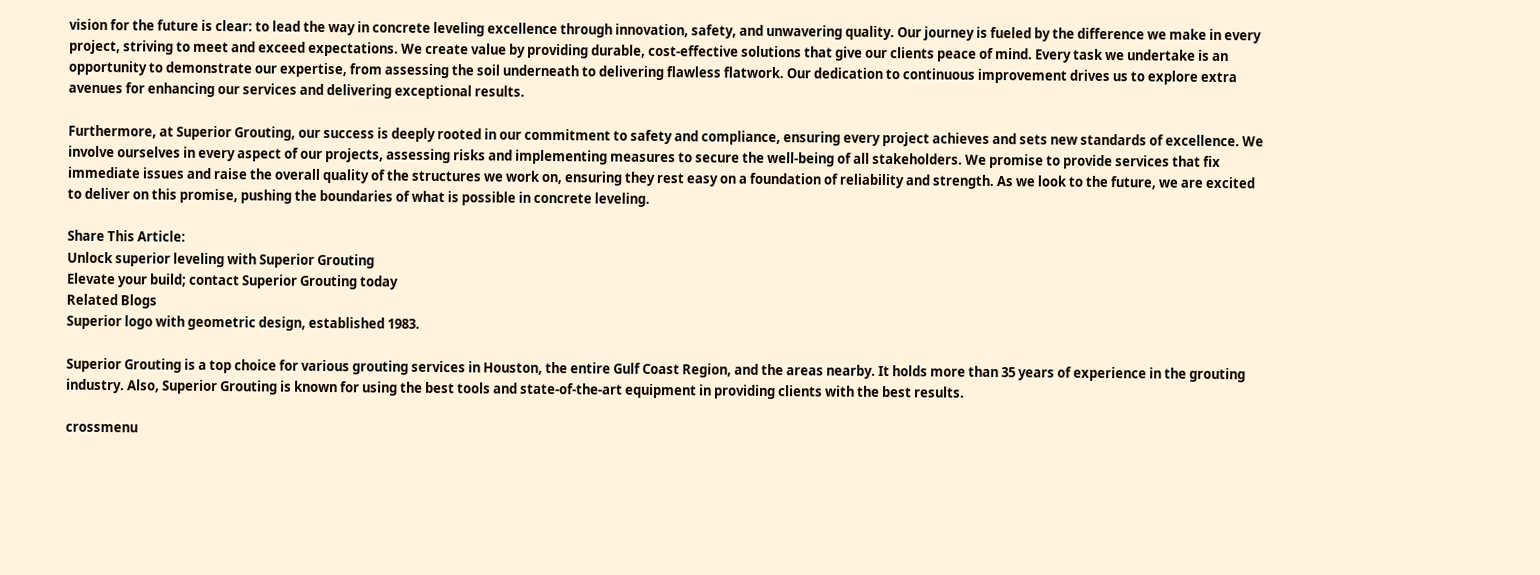vision for the future is clear: to lead the way in concrete leveling excellence through innovation, safety, and unwavering quality. Our journey is fueled by the difference we make in every project, striving to meet and exceed expectations. We create value by providing durable, cost-effective solutions that give our clients peace of mind. Every task we undertake is an opportunity to demonstrate our expertise, from assessing the soil underneath to delivering flawless flatwork. Our dedication to continuous improvement drives us to explore extra avenues for enhancing our services and delivering exceptional results.

Furthermore, at Superior Grouting, our success is deeply rooted in our commitment to safety and compliance, ensuring every project achieves and sets new standards of excellence. We involve ourselves in every aspect of our projects, assessing risks and implementing measures to secure the well-being of all stakeholders. We promise to provide services that fix immediate issues and raise the overall quality of the structures we work on, ensuring they rest easy on a foundation of reliability and strength. As we look to the future, we are excited to deliver on this promise, pushing the boundaries of what is possible in concrete leveling.

Share This Article:
Unlock superior leveling with Superior Grouting
Elevate your build; contact Superior Grouting today
Related Blogs
Superior logo with geometric design, established 1983.

Superior Grouting is a top choice for various grouting services in Houston, the entire Gulf Coast Region, and the areas nearby. It holds more than 35 years of experience in the grouting industry. Also, Superior Grouting is known for using the best tools and state-of-the-art equipment in providing clients with the best results.

crossmenu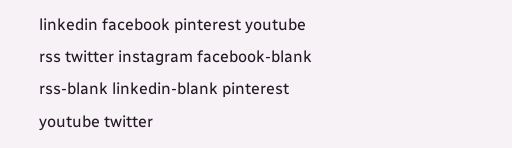linkedin facebook pinterest youtube rss twitter instagram facebook-blank rss-blank linkedin-blank pinterest youtube twitter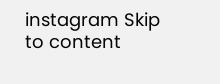instagram Skip to content